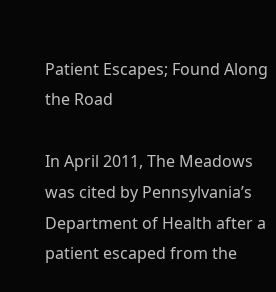Patient Escapes; Found Along the Road

In April 2011, The Meadows was cited by Pennsylvania’s Department of Health after a patient escaped from the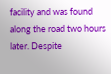facility and was found along the road two hours later. Despite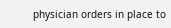physician orders in place to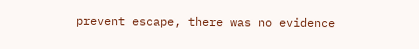prevent escape, there was no evidence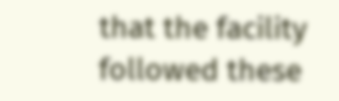that the facility followed these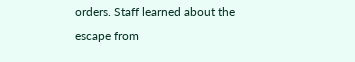orders. Staff learned about the escape from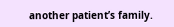another patient’s family.